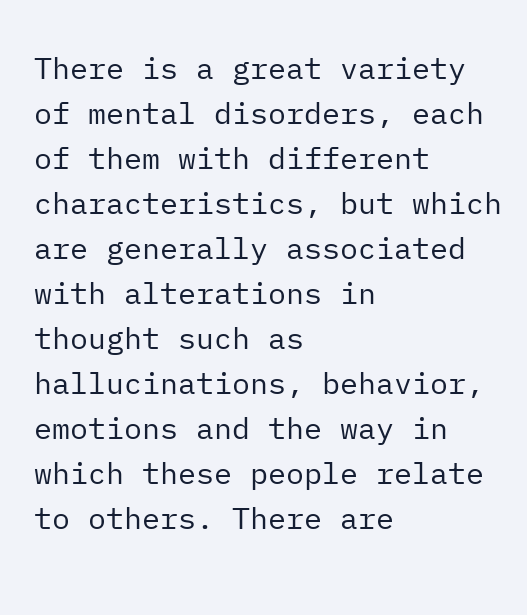There is a great variety of mental disorders, each of them with different characteristics, but which are generally associated with alterations in thought such as hallucinations, behavior, emotions and the way in which these people relate to others. There are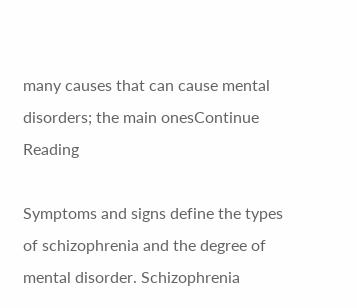many causes that can cause mental disorders; the main onesContinue Reading

Symptoms and signs define the types of schizophrenia and the degree of mental disorder. Schizophrenia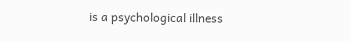is a psychological illness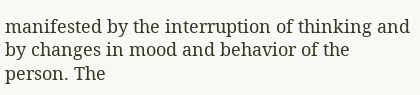manifested by the interruption of thinking and by changes in mood and behavior of the person. The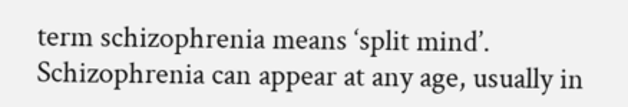term schizophrenia means ‘split mind’. Schizophrenia can appear at any age, usually in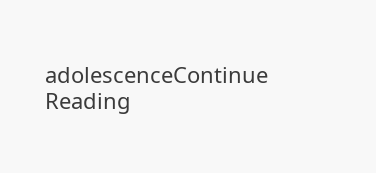adolescenceContinue Reading